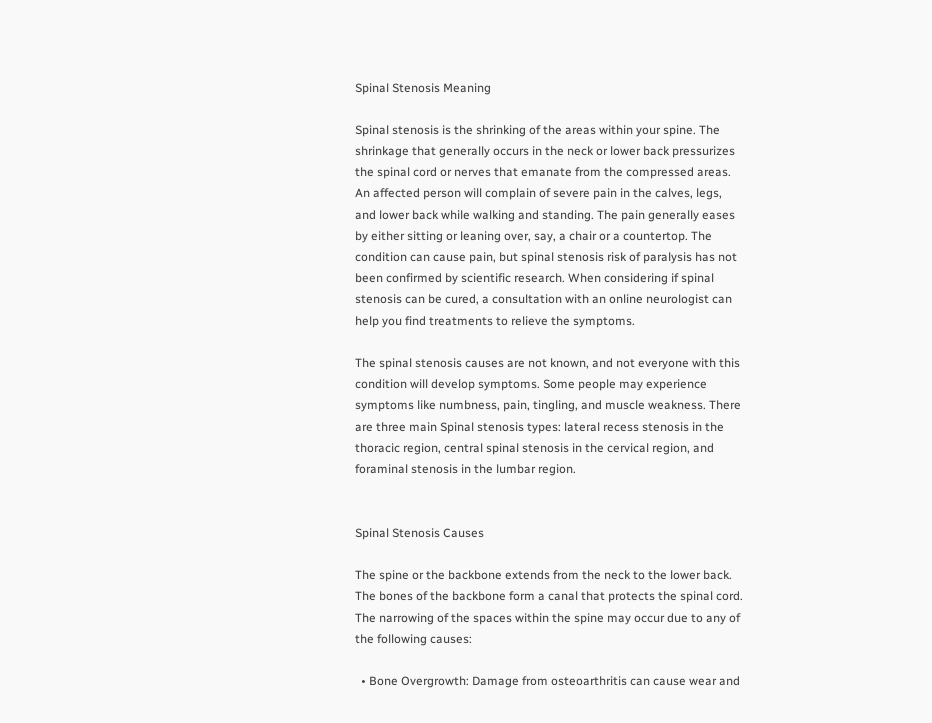Spinal Stenosis Meaning

Spinal stenosis is the shrinking of the areas within your spine. The shrinkage that generally occurs in the neck or lower back pressurizes the spinal cord or nerves that emanate from the compressed areas. An affected person will complain of severe pain in the calves, legs, and lower back while walking and standing. The pain generally eases by either sitting or leaning over, say, a chair or a countertop. The condition can cause pain, but spinal stenosis risk of paralysis has not been confirmed by scientific research. When considering if spinal stenosis can be cured, a consultation with an online neurologist can help you find treatments to relieve the symptoms.

The spinal stenosis causes are not known, and not everyone with this condition will develop symptoms. Some people may experience symptoms like numbness, pain, tingling, and muscle weakness. There are three main Spinal stenosis types: lateral recess stenosis in the thoracic region, central spinal stenosis in the cervical region, and foraminal stenosis in the lumbar region.


Spinal Stenosis Causes

The spine or the backbone extends from the neck to the lower back. The bones of the backbone form a canal that protects the spinal cord. The narrowing of the spaces within the spine may occur due to any of the following causes:

  • Bone Overgrowth: Damage from osteoarthritis can cause wear and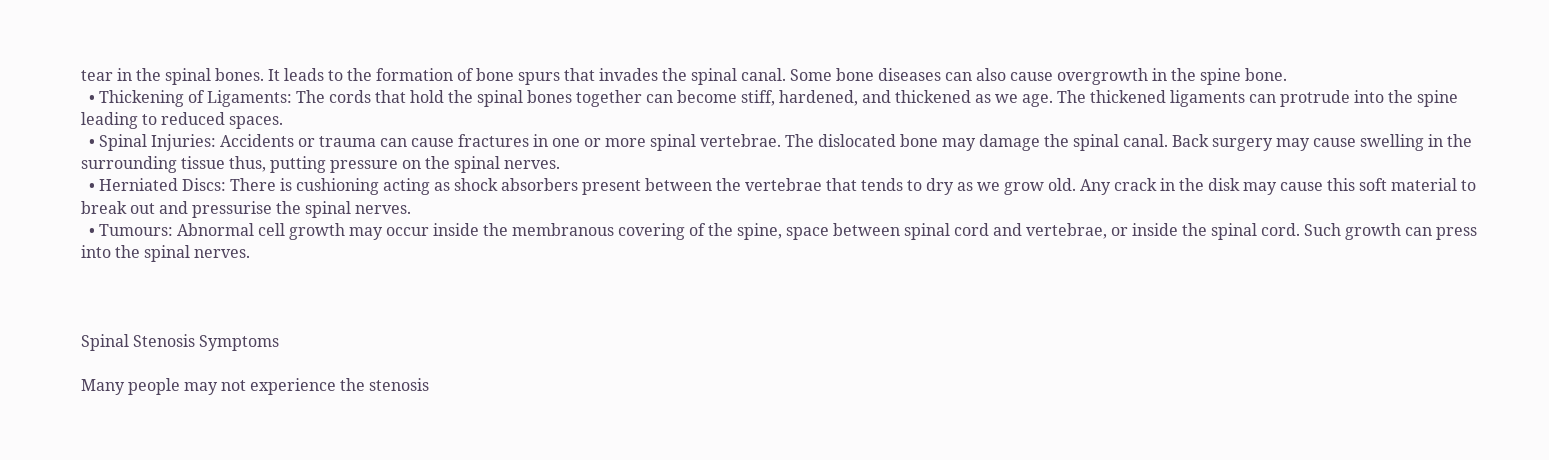tear in the spinal bones. It leads to the formation of bone spurs that invades the spinal canal. Some bone diseases can also cause overgrowth in the spine bone.
  • Thickening of Ligaments: The cords that hold the spinal bones together can become stiff, hardened, and thickened as we age. The thickened ligaments can protrude into the spine leading to reduced spaces.
  • Spinal Injuries: Accidents or trauma can cause fractures in one or more spinal vertebrae. The dislocated bone may damage the spinal canal. Back surgery may cause swelling in the surrounding tissue thus, putting pressure on the spinal nerves.
  • Herniated Discs: There is cushioning acting as shock absorbers present between the vertebrae that tends to dry as we grow old. Any crack in the disk may cause this soft material to break out and pressurise the spinal nerves.
  • Tumours: Abnormal cell growth may occur inside the membranous covering of the spine, space between spinal cord and vertebrae, or inside the spinal cord. Such growth can press into the spinal nerves.



Spinal Stenosis Symptoms

Many people may not experience the stenosis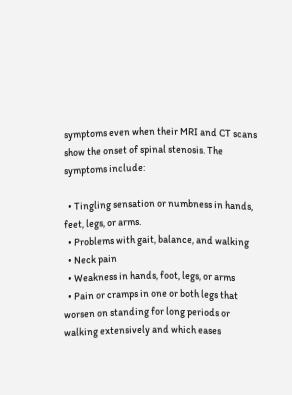symptoms even when their MRI and CT scans show the onset of spinal stenosis. The symptoms include:

  • Tingling sensation or numbness in hands, feet, legs, or arms.
  • Problems with gait, balance, and walking
  • Neck pain
  • Weakness in hands, foot, legs, or arms
  • Pain or cramps in one or both legs that worsen on standing for long periods or walking extensively and which eases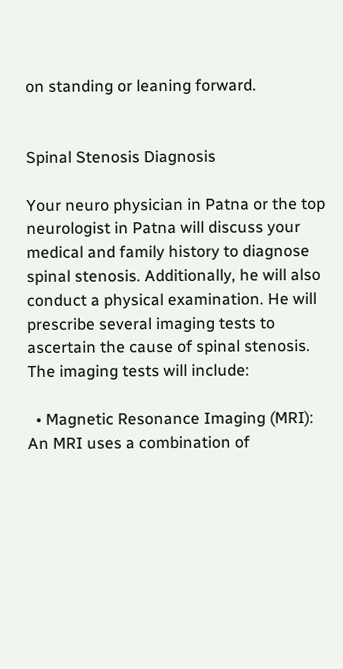on standing or leaning forward.


Spinal Stenosis Diagnosis

Your neuro physician in Patna or the top neurologist in Patna will discuss your medical and family history to diagnose spinal stenosis. Additionally, he will also conduct a physical examination. He will prescribe several imaging tests to ascertain the cause of spinal stenosis. The imaging tests will include:

  • Magnetic Resonance Imaging (MRI): An MRI uses a combination of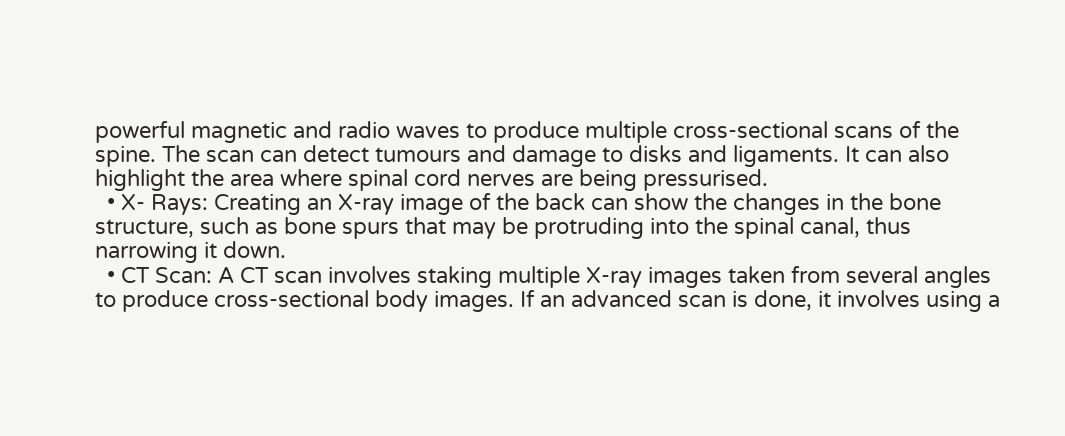powerful magnetic and radio waves to produce multiple cross-sectional scans of the spine. The scan can detect tumours and damage to disks and ligaments. It can also highlight the area where spinal cord nerves are being pressurised.
  • X- Rays: Creating an X-ray image of the back can show the changes in the bone structure, such as bone spurs that may be protruding into the spinal canal, thus narrowing it down.
  • CT Scan: A CT scan involves staking multiple X-ray images taken from several angles to produce cross-sectional body images. If an advanced scan is done, it involves using a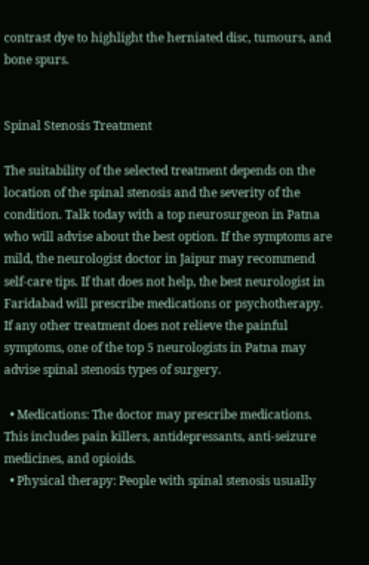contrast dye to highlight the herniated disc, tumours, and bone spurs.


Spinal Stenosis Treatment

The suitability of the selected treatment depends on the location of the spinal stenosis and the severity of the condition. Talk today with a top neurosurgeon in Patna who will advise about the best option. If the symptoms are mild, the neurologist doctor in Jaipur may recommend self-care tips. If that does not help, the best neurologist in Faridabad will prescribe medications or psychotherapy. If any other treatment does not relieve the painful symptoms, one of the top 5 neurologists in Patna may advise spinal stenosis types of surgery.

  • Medications: The doctor may prescribe medications. This includes pain killers, antidepressants, anti-seizure medicines, and opioids.
  • Physical therapy: People with spinal stenosis usually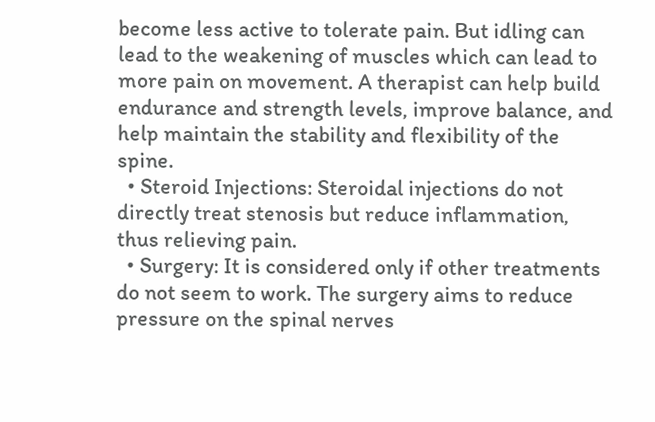become less active to tolerate pain. But idling can lead to the weakening of muscles which can lead to more pain on movement. A therapist can help build endurance and strength levels, improve balance, and help maintain the stability and flexibility of the spine.
  • Steroid Injections: Steroidal injections do not directly treat stenosis but reduce inflammation, thus relieving pain.
  • Surgery: It is considered only if other treatments do not seem to work. The surgery aims to reduce pressure on the spinal nerves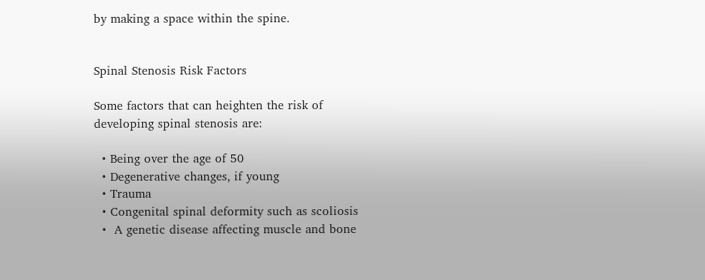by making a space within the spine.


Spinal Stenosis Risk Factors

Some factors that can heighten the risk of developing spinal stenosis are:

  • Being over the age of 50
  • Degenerative changes, if young
  • Trauma
  • Congenital spinal deformity such as scoliosis
  •  A genetic disease affecting muscle and bone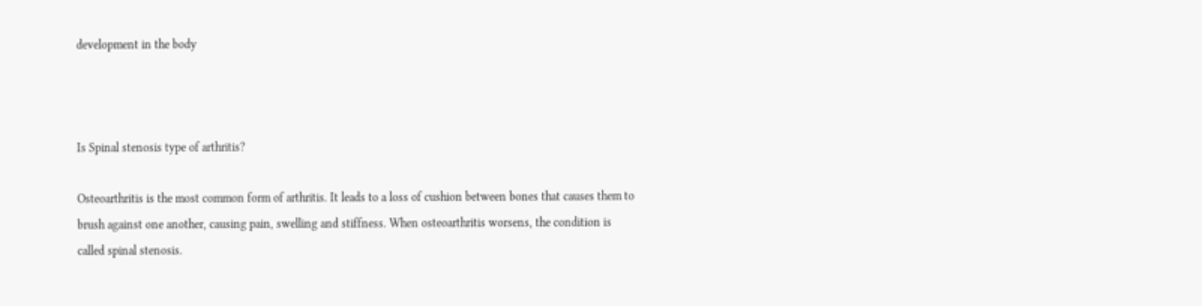development in the body



Is Spinal stenosis type of arthritis?

Osteoarthritis is the most common form of arthritis. It leads to a loss of cushion between bones that causes them to brush against one another, causing pain, swelling and stiffness. When osteoarthritis worsens, the condition is called spinal stenosis.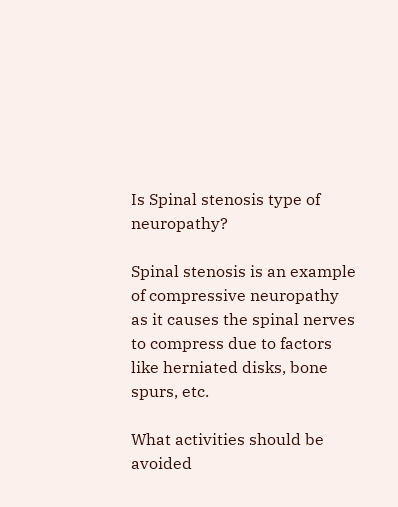Is Spinal stenosis type of neuropathy?

Spinal stenosis is an example of compressive neuropathy as it causes the spinal nerves to compress due to factors like herniated disks, bone spurs, etc.

What activities should be avoided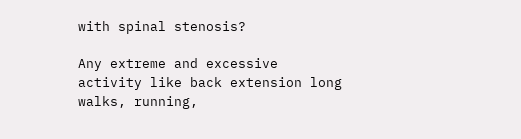with spinal stenosis?

Any extreme and excessive activity like back extension long walks, running,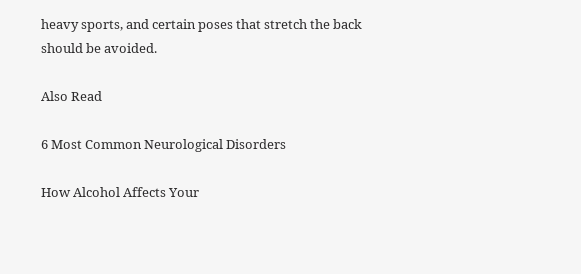heavy sports, and certain poses that stretch the back should be avoided.

Also Read

6 Most Common Neurological Disorders

How Alcohol Affects Your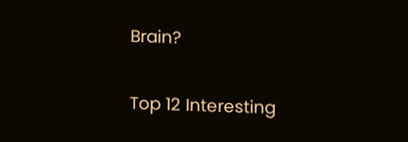Brain?

Top 12 Interesting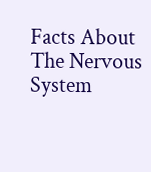Facts About The Nervous System